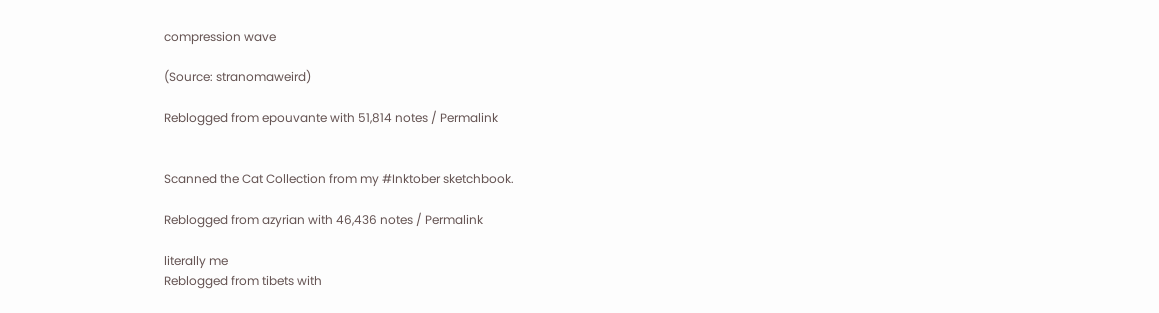compression wave

(Source: stranomaweird)

Reblogged from epouvante with 51,814 notes / Permalink


Scanned the Cat Collection from my #Inktober sketchbook.

Reblogged from azyrian with 46,436 notes / Permalink

literally me
Reblogged from tibets with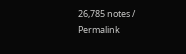26,785 notes / Permalink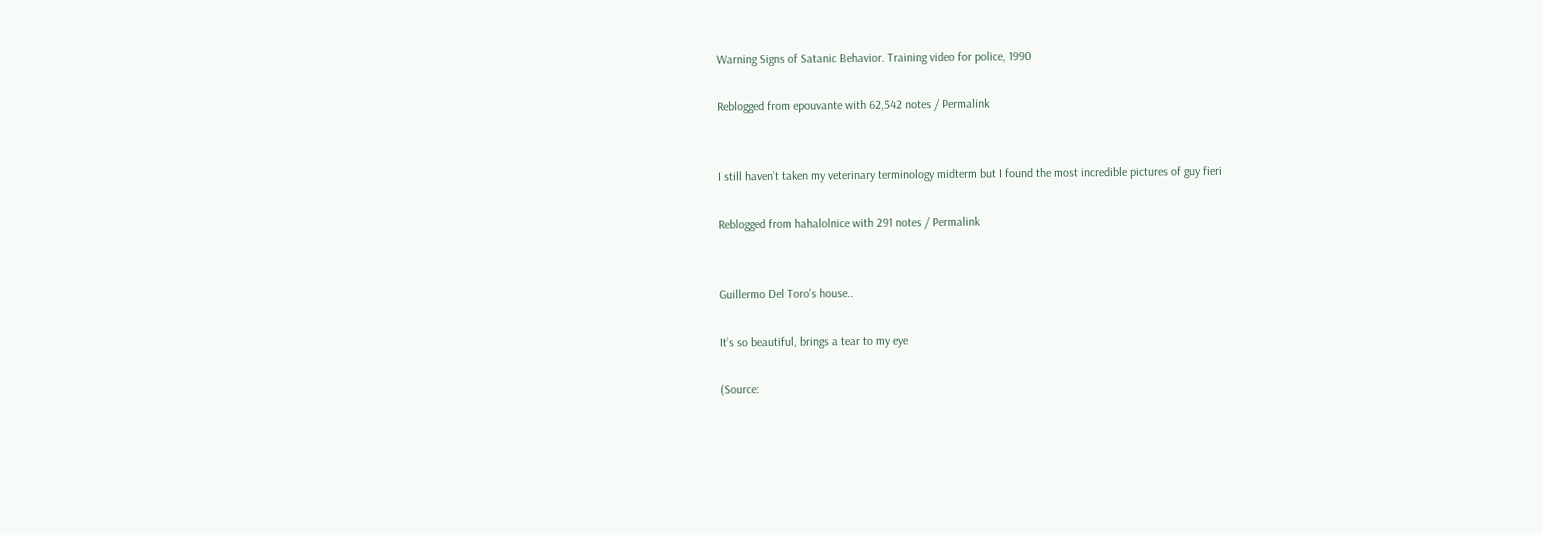Warning Signs of Satanic Behavior. Training video for police, 1990

Reblogged from epouvante with 62,542 notes / Permalink


I still haven’t taken my veterinary terminology midterm but I found the most incredible pictures of guy fieri

Reblogged from hahalolnice with 291 notes / Permalink


Guillermo Del Toro’s house..

It’s so beautiful, brings a tear to my eye

(Source: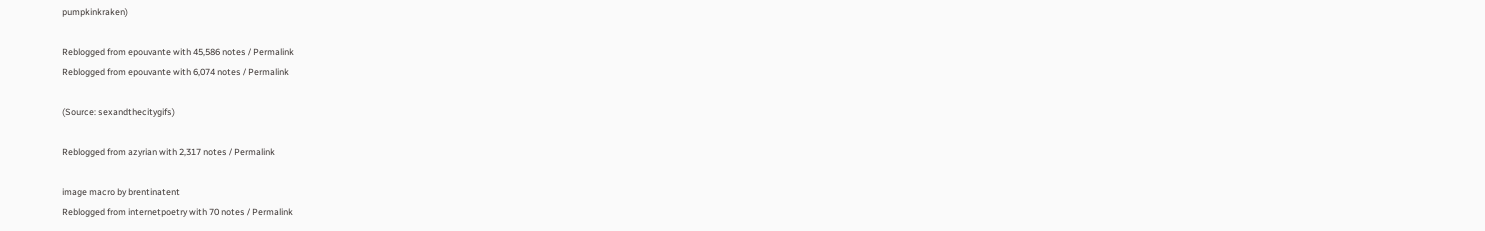pumpkinkraken)

Reblogged from epouvante with 45,586 notes / Permalink
Reblogged from epouvante with 6,074 notes / Permalink

(Source: sexandthecitygifs)

Reblogged from azyrian with 2,317 notes / Permalink

image macro by brentinatent
Reblogged from internetpoetry with 70 notes / Permalink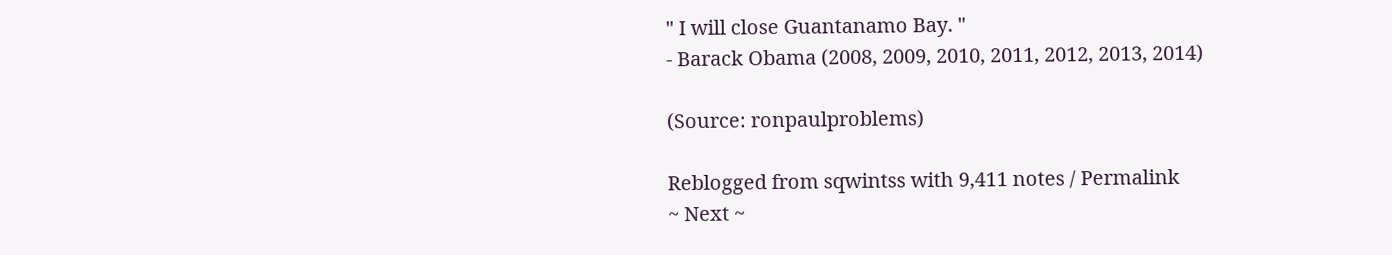" I will close Guantanamo Bay. "
- Barack Obama (2008, 2009, 2010, 2011, 2012, 2013, 2014)

(Source: ronpaulproblems)

Reblogged from sqwintss with 9,411 notes / Permalink
~ Next ~